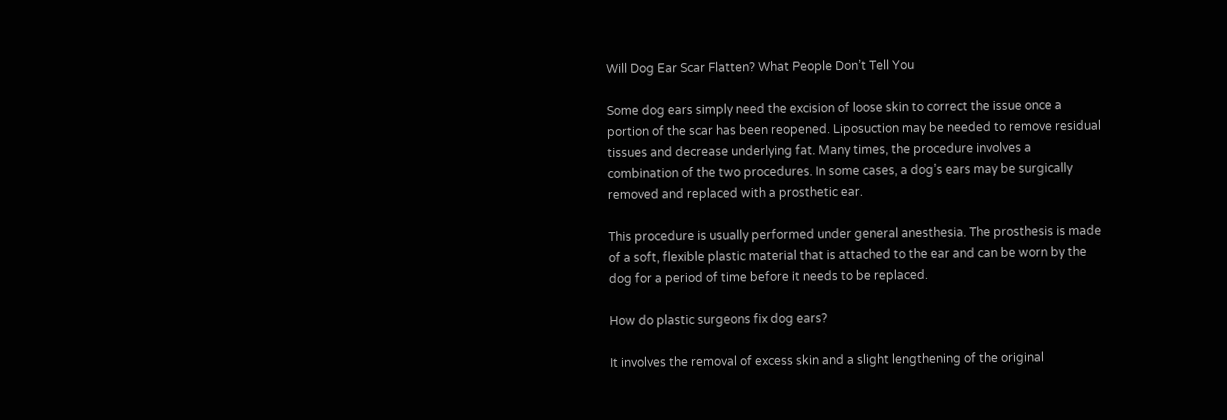Will Dog Ear Scar Flatten? What People Don’t Tell You

Some dog ears simply need the excision of loose skin to correct the issue once a portion of the scar has been reopened. Liposuction may be needed to remove residual tissues and decrease underlying fat. Many times, the procedure involves a combination of the two procedures. In some cases, a dog’s ears may be surgically removed and replaced with a prosthetic ear.

This procedure is usually performed under general anesthesia. The prosthesis is made of a soft, flexible plastic material that is attached to the ear and can be worn by the dog for a period of time before it needs to be replaced.

How do plastic surgeons fix dog ears?

It involves the removal of excess skin and a slight lengthening of the original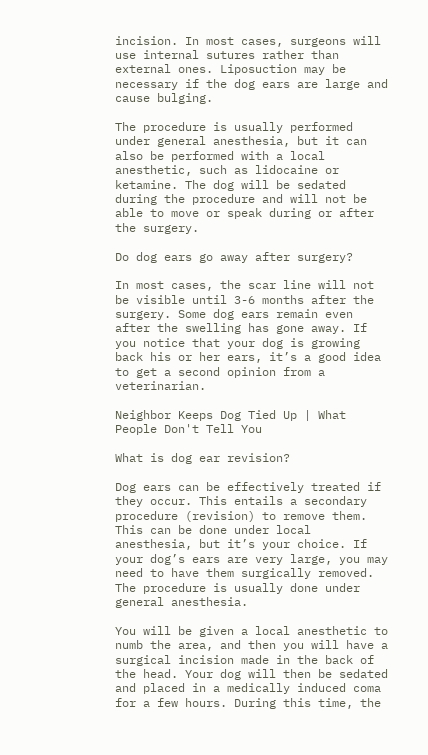incision. In most cases, surgeons will use internal sutures rather than external ones. Liposuction may be necessary if the dog ears are large and cause bulging.

The procedure is usually performed under general anesthesia, but it can also be performed with a local anesthetic, such as lidocaine or ketamine. The dog will be sedated during the procedure and will not be able to move or speak during or after the surgery.

Do dog ears go away after surgery?

In most cases, the scar line will not be visible until 3-6 months after the surgery. Some dog ears remain even after the swelling has gone away. If you notice that your dog is growing back his or her ears, it’s a good idea to get a second opinion from a veterinarian.

Neighbor Keeps Dog Tied Up | What People Don't Tell You

What is dog ear revision?

Dog ears can be effectively treated if they occur. This entails a secondary procedure (revision) to remove them. This can be done under local anesthesia, but it’s your choice. If your dog’s ears are very large, you may need to have them surgically removed. The procedure is usually done under general anesthesia.

You will be given a local anesthetic to numb the area, and then you will have a surgical incision made in the back of the head. Your dog will then be sedated and placed in a medically induced coma for a few hours. During this time, the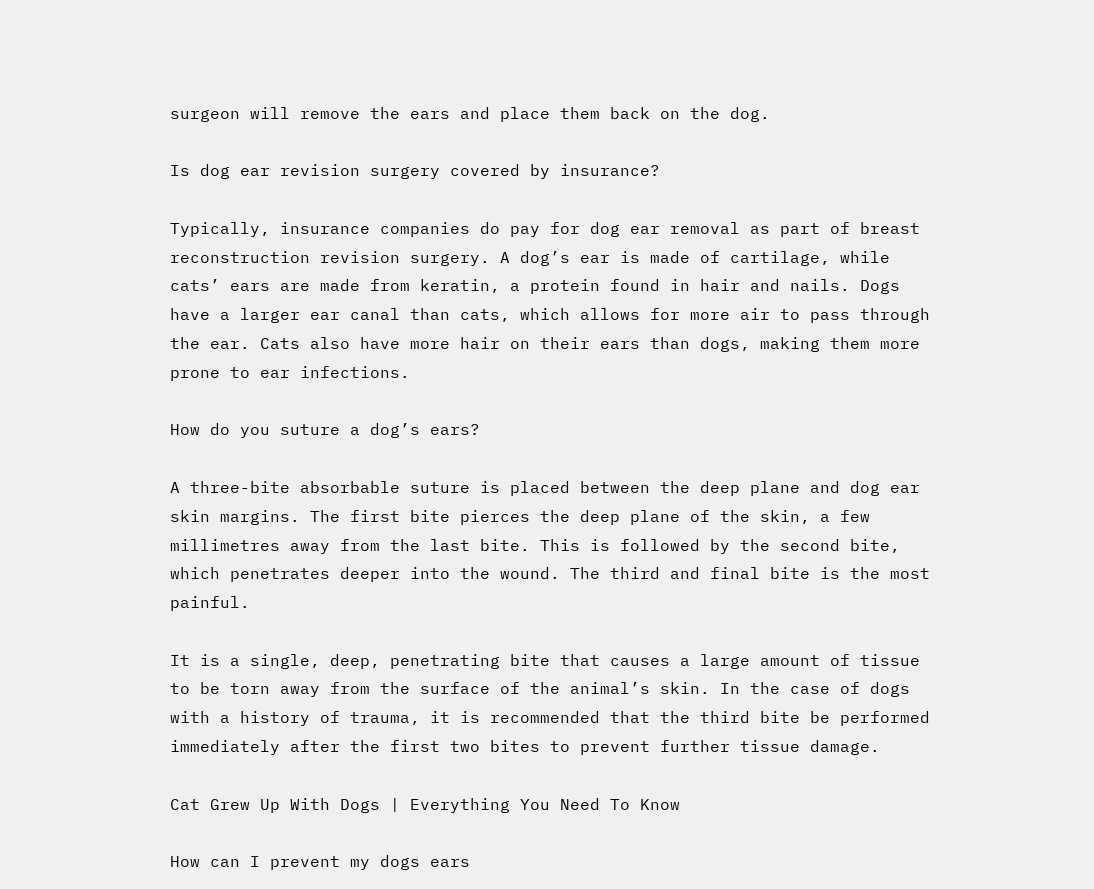surgeon will remove the ears and place them back on the dog.

Is dog ear revision surgery covered by insurance?

Typically, insurance companies do pay for dog ear removal as part of breast reconstruction revision surgery. A dog’s ear is made of cartilage, while cats’ ears are made from keratin, a protein found in hair and nails. Dogs have a larger ear canal than cats, which allows for more air to pass through the ear. Cats also have more hair on their ears than dogs, making them more prone to ear infections.

How do you suture a dog’s ears?

A three-bite absorbable suture is placed between the deep plane and dog ear skin margins. The first bite pierces the deep plane of the skin, a few millimetres away from the last bite. This is followed by the second bite, which penetrates deeper into the wound. The third and final bite is the most painful.

It is a single, deep, penetrating bite that causes a large amount of tissue to be torn away from the surface of the animal’s skin. In the case of dogs with a history of trauma, it is recommended that the third bite be performed immediately after the first two bites to prevent further tissue damage.

Cat Grew Up With Dogs | Everything You Need To Know

How can I prevent my dogs ears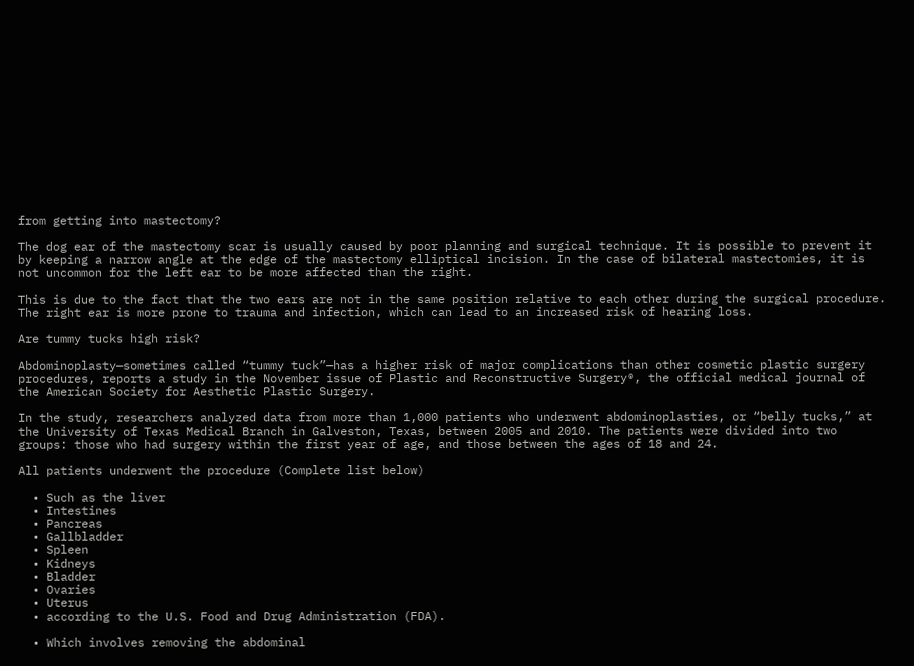from getting into mastectomy?

The dog ear of the mastectomy scar is usually caused by poor planning and surgical technique. It is possible to prevent it by keeping a narrow angle at the edge of the mastectomy elliptical incision. In the case of bilateral mastectomies, it is not uncommon for the left ear to be more affected than the right.

This is due to the fact that the two ears are not in the same position relative to each other during the surgical procedure. The right ear is more prone to trauma and infection, which can lead to an increased risk of hearing loss.

Are tummy tucks high risk?

Abdominoplasty—sometimes called “tummy tuck”—has a higher risk of major complications than other cosmetic plastic surgery procedures, reports a study in the November issue of Plastic and Reconstructive Surgery®, the official medical journal of the American Society for Aesthetic Plastic Surgery.

In the study, researchers analyzed data from more than 1,000 patients who underwent abdominoplasties, or “belly tucks,” at the University of Texas Medical Branch in Galveston, Texas, between 2005 and 2010. The patients were divided into two groups: those who had surgery within the first year of age, and those between the ages of 18 and 24.

All patients underwent the procedure (Complete list below)

  • Such as the liver
  • Intestines
  • Pancreas
  • Gallbladder
  • Spleen
  • Kidneys
  • Bladder
  • Ovaries
  • Uterus
  • according to the U.S. Food and Drug Administration (FDA).

  • Which involves removing the abdominal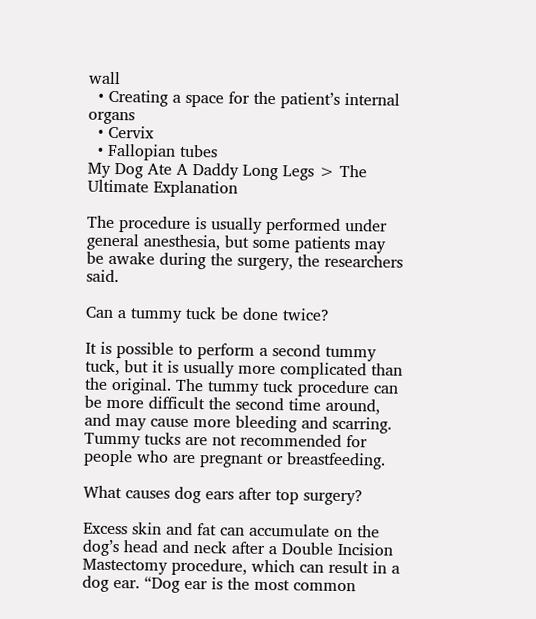wall
  • Creating a space for the patient’s internal organs
  • Cervix
  • Fallopian tubes
My Dog Ate A Daddy Long Legs > The Ultimate Explanation

The procedure is usually performed under general anesthesia, but some patients may be awake during the surgery, the researchers said.

Can a tummy tuck be done twice?

It is possible to perform a second tummy tuck, but it is usually more complicated than the original. The tummy tuck procedure can be more difficult the second time around, and may cause more bleeding and scarring. Tummy tucks are not recommended for people who are pregnant or breastfeeding.

What causes dog ears after top surgery?

Excess skin and fat can accumulate on the dog’s head and neck after a Double Incision Mastectomy procedure, which can result in a dog ear. “Dog ear is the most common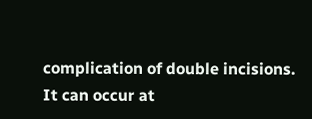complication of double incisions. It can occur at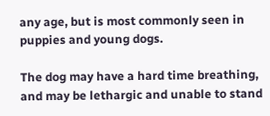any age, but is most commonly seen in puppies and young dogs.

The dog may have a hard time breathing, and may be lethargic and unable to stand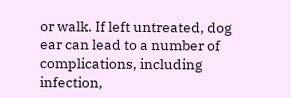or walk. If left untreated, dog ear can lead to a number of complications, including infection,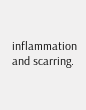inflammation and scarring.